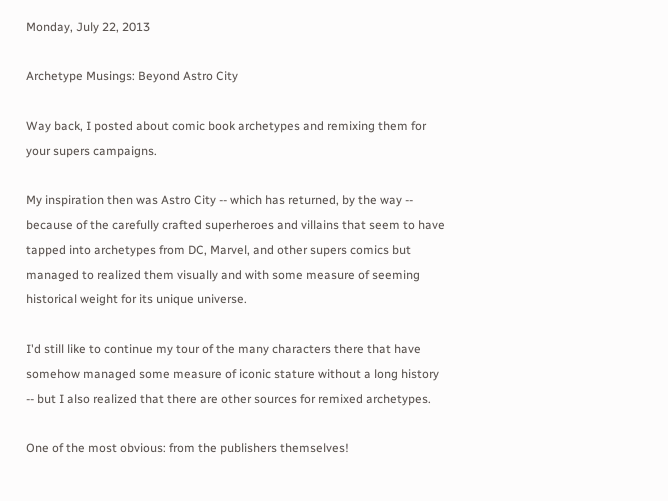Monday, July 22, 2013

Archetype Musings: Beyond Astro City

Way back, I posted about comic book archetypes and remixing them for your supers campaigns.

My inspiration then was Astro City -- which has returned, by the way -- because of the carefully crafted superheroes and villains that seem to have tapped into archetypes from DC, Marvel, and other supers comics but managed to realized them visually and with some measure of seeming historical weight for its unique universe.

I'd still like to continue my tour of the many characters there that have somehow managed some measure of iconic stature without a long history -- but I also realized that there are other sources for remixed archetypes.

One of the most obvious: from the publishers themselves!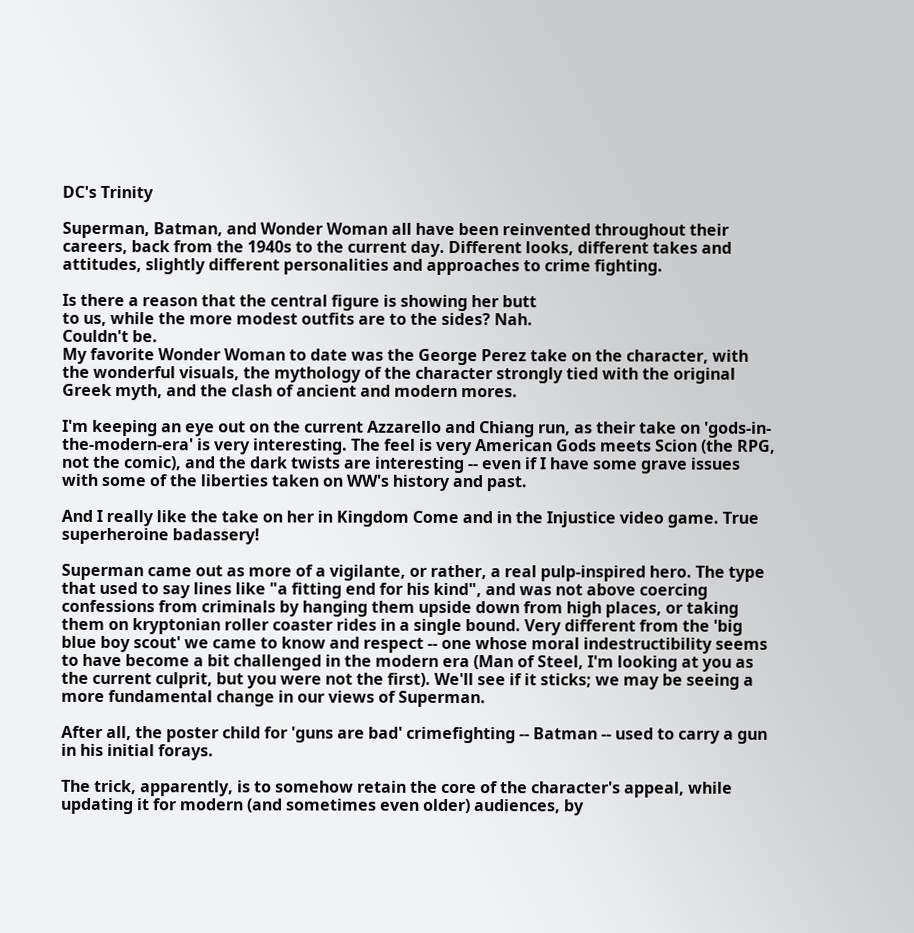DC's Trinity

Superman, Batman, and Wonder Woman all have been reinvented throughout their careers, back from the 1940s to the current day. Different looks, different takes and attitudes, slightly different personalities and approaches to crime fighting.

Is there a reason that the central figure is showing her butt
to us, while the more modest outfits are to the sides? Nah.
Couldn't be.
My favorite Wonder Woman to date was the George Perez take on the character, with the wonderful visuals, the mythology of the character strongly tied with the original Greek myth, and the clash of ancient and modern mores.

I'm keeping an eye out on the current Azzarello and Chiang run, as their take on 'gods-in-the-modern-era' is very interesting. The feel is very American Gods meets Scion (the RPG, not the comic), and the dark twists are interesting -- even if I have some grave issues with some of the liberties taken on WW's history and past.

And I really like the take on her in Kingdom Come and in the Injustice video game. True superheroine badassery!

Superman came out as more of a vigilante, or rather, a real pulp-inspired hero. The type that used to say lines like "a fitting end for his kind", and was not above coercing confessions from criminals by hanging them upside down from high places, or taking them on kryptonian roller coaster rides in a single bound. Very different from the 'big blue boy scout' we came to know and respect -- one whose moral indestructibility seems to have become a bit challenged in the modern era (Man of Steel, I'm looking at you as the current culprit, but you were not the first). We'll see if it sticks; we may be seeing a more fundamental change in our views of Superman.

After all, the poster child for 'guns are bad' crimefighting -- Batman -- used to carry a gun in his initial forays.

The trick, apparently, is to somehow retain the core of the character's appeal, while updating it for modern (and sometimes even older) audiences, by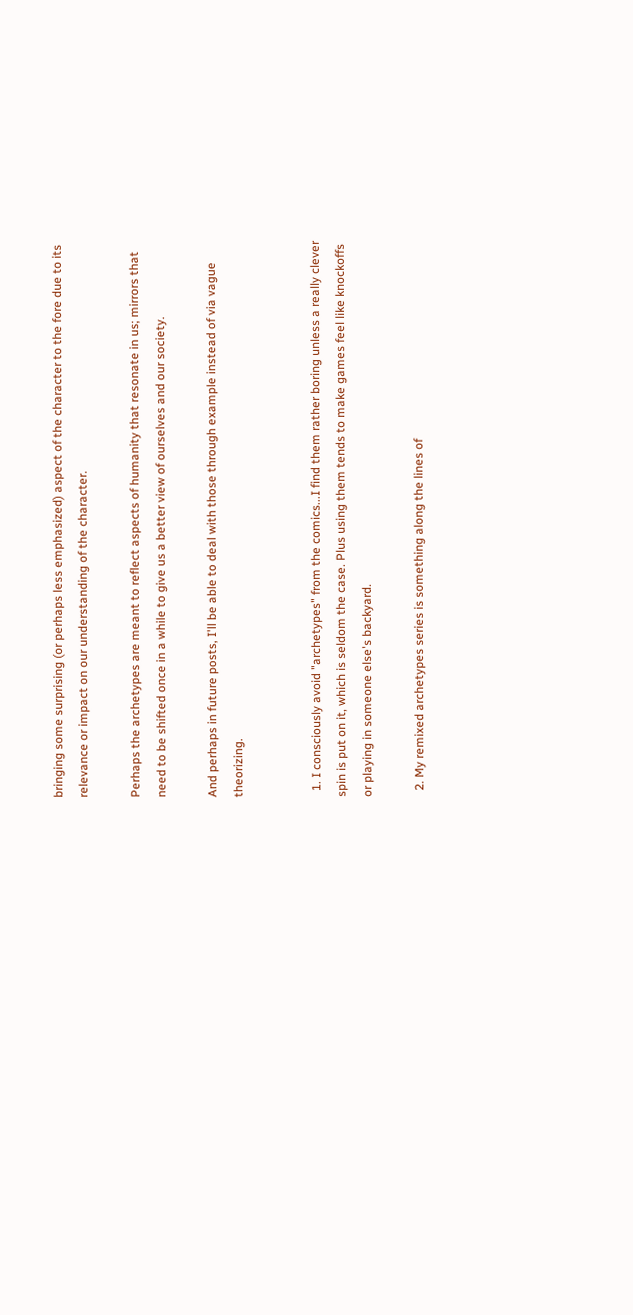bringing some surprising (or perhaps less emphasized) aspect of the character to the fore due to its relevance or impact on our understanding of the character.

Perhaps the archetypes are meant to reflect aspects of humanity that resonate in us; mirrors that need to be shifted once in a while to give us a better view of ourselves and our society.

And perhaps in future posts, I'll be able to deal with those through example instead of via vague theorizing.


  1. I consciously avoid "archetypes" from the comics...I find them rather boring unless a really clever spin is put on it, which is seldom the case. Plus using them tends to make games feel like knockoffs or playing in someone else's backyard.

  2. My remixed archetypes series is something along the lines of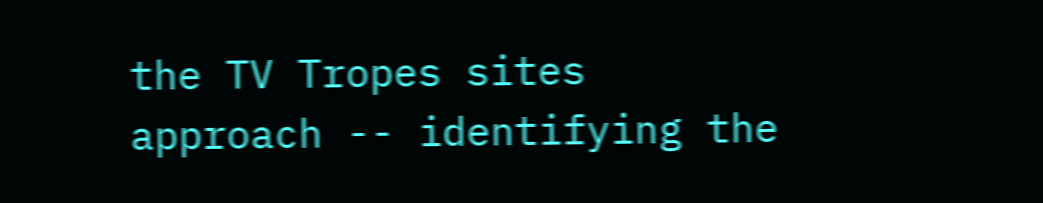the TV Tropes sites approach -- identifying the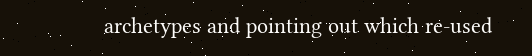archetypes and pointing out which re-used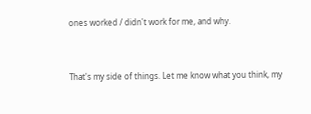ones worked / didn't work for me, and why.


That's my side of things. Let me know what you think, my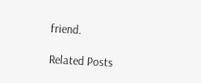friend.

Related Posts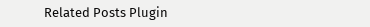Related Posts Plugin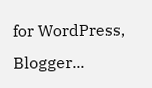for WordPress, Blogger...